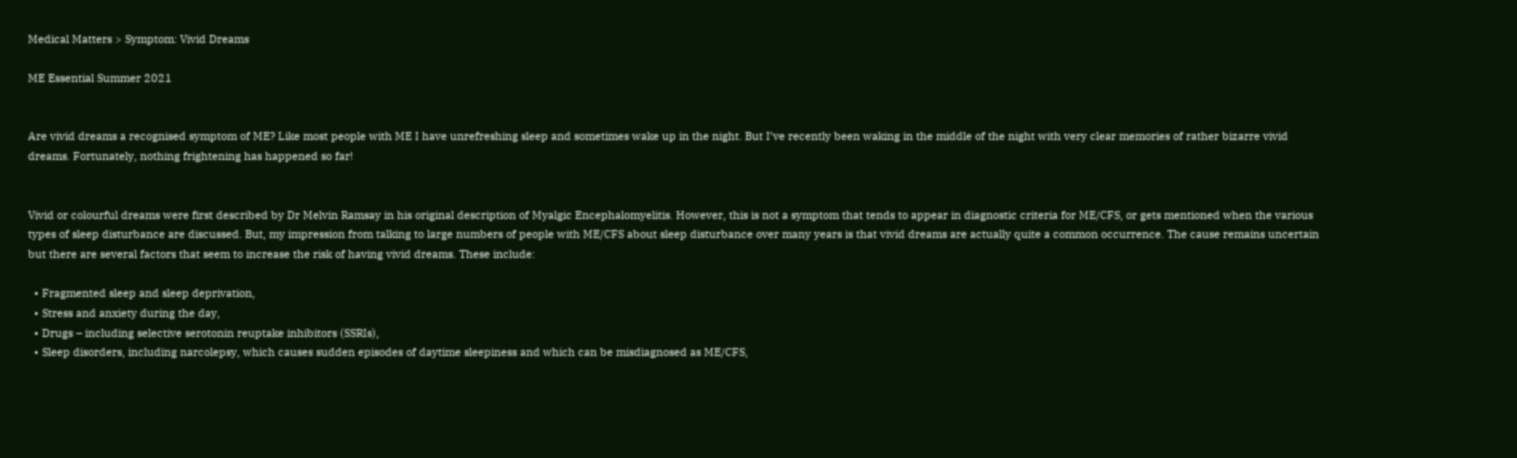Medical Matters > Symptom: Vivid Dreams

ME Essential Summer 2021


Are vivid dreams a recognised symptom of ME? Like most people with ME I have unrefreshing sleep and sometimes wake up in the night. But I’ve recently been waking in the middle of the night with very clear memories of rather bizarre vivid dreams. Fortunately, nothing frightening has happened so far!


Vivid or colourful dreams were first described by Dr Melvin Ramsay in his original description of Myalgic Encephalomyelitis. However, this is not a symptom that tends to appear in diagnostic criteria for ME/CFS, or gets mentioned when the various types of sleep disturbance are discussed. But, my impression from talking to large numbers of people with ME/CFS about sleep disturbance over many years is that vivid dreams are actually quite a common occurrence. The cause remains uncertain but there are several factors that seem to increase the risk of having vivid dreams. These include:

  • Fragmented sleep and sleep deprivation,
  • Stress and anxiety during the day,
  • Drugs – including selective serotonin reuptake inhibitors (SSRIs),
  • Sleep disorders, including narcolepsy, which causes sudden episodes of daytime sleepiness and which can be misdiagnosed as ME/CFS,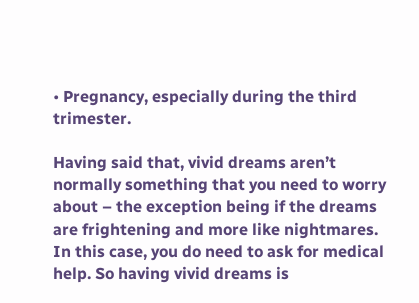• Pregnancy, especially during the third trimester.

Having said that, vivid dreams aren’t normally something that you need to worry about – the exception being if the dreams are frightening and more like nightmares. In this case, you do need to ask for medical help. So having vivid dreams is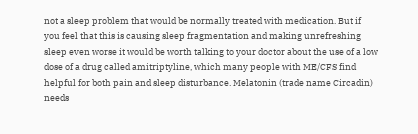not a sleep problem that would be normally treated with medication. But if you feel that this is causing sleep fragmentation and making unrefreshing sleep even worse it would be worth talking to your doctor about the use of a low dose of a drug called amitriptyline, which many people with ME/CFS find helpful for both pain and sleep disturbance. Melatonin (trade name Circadin) needs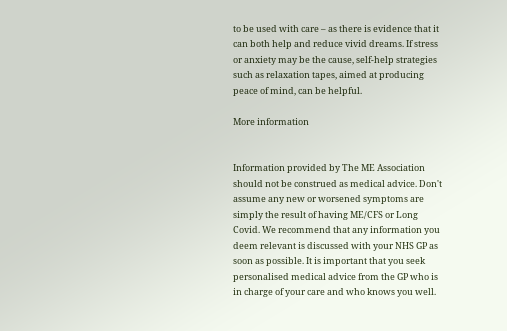to be used with care – as there is evidence that it can both help and reduce vivid dreams. If stress or anxiety may be the cause, self-help strategies such as relaxation tapes, aimed at producing peace of mind, can be helpful.

More information


Information provided by The ME Association should not be construed as medical advice. Don't assume any new or worsened symptoms are simply the result of having ME/CFS or Long Covid. We recommend that any information you deem relevant is discussed with your NHS GP as soon as possible. It is important that you seek personalised medical advice from the GP who is in charge of your care and who knows you well.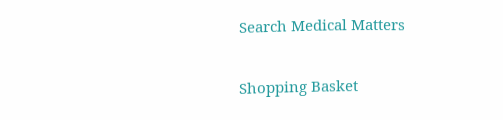Search Medical Matters

Shopping Basket